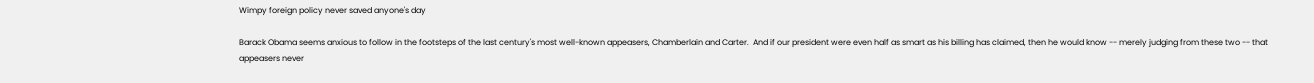Wimpy foreign policy never saved anyone's day

Barack Obama seems anxious to follow in the footsteps of the last century's most well-known appeasers, Chamberlain and Carter.  And if our president were even half as smart as his billing has claimed, then he would know -- merely judging from these two -- that appeasers never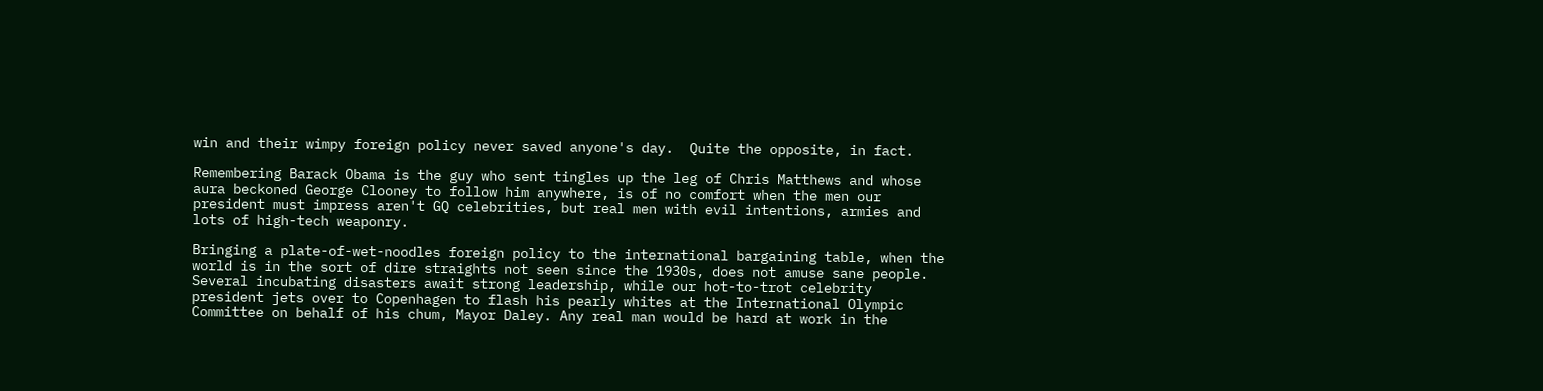win and their wimpy foreign policy never saved anyone's day.  Quite the opposite, in fact.

Remembering Barack Obama is the guy who sent tingles up the leg of Chris Matthews and whose aura beckoned George Clooney to follow him anywhere, is of no comfort when the men our president must impress aren't GQ celebrities, but real men with evil intentions, armies and lots of high-tech weaponry.

Bringing a plate-of-wet-noodles foreign policy to the international bargaining table, when the world is in the sort of dire straights not seen since the 1930s, does not amuse sane people.  Several incubating disasters await strong leadership, while our hot-to-trot celebrity president jets over to Copenhagen to flash his pearly whites at the International Olympic Committee on behalf of his chum, Mayor Daley. Any real man would be hard at work in the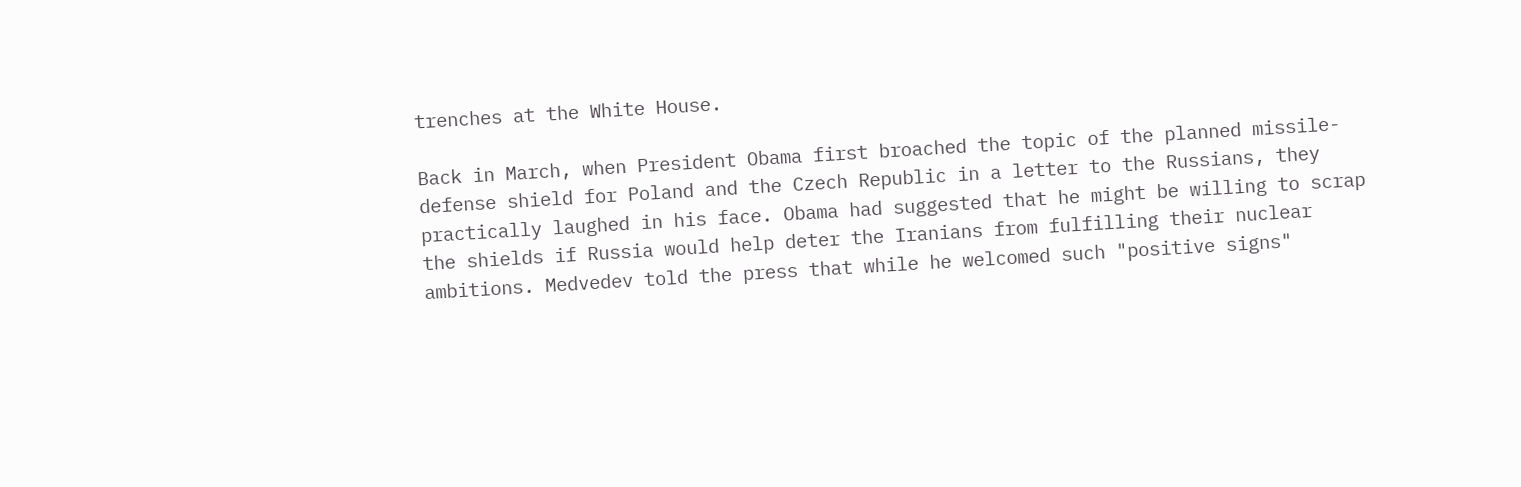trenches at the White House.

Back in March, when President Obama first broached the topic of the planned missile-defense shield for Poland and the Czech Republic in a letter to the Russians, they practically laughed in his face. Obama had suggested that he might be willing to scrap the shields if Russia would help deter the Iranians from fulfilling their nuclear ambitions. Medvedev told the press that while he welcomed such "positive signs"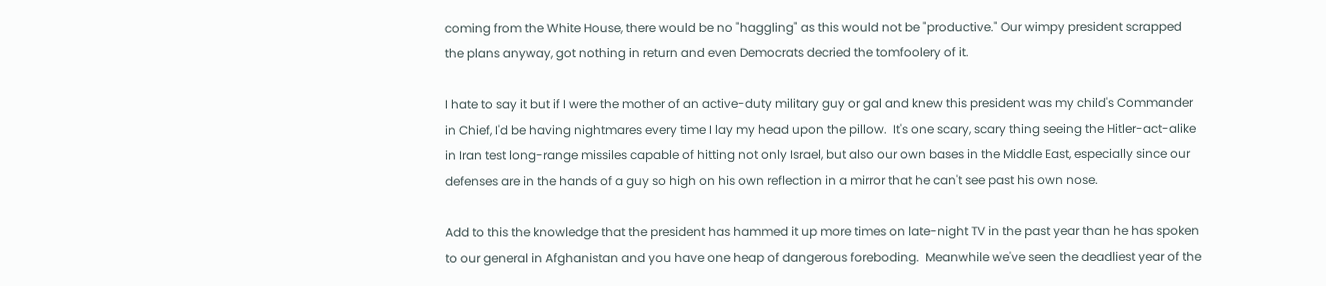coming from the White House, there would be no "haggling" as this would not be "productive." Our wimpy president scrapped the plans anyway, got nothing in return and even Democrats decried the tomfoolery of it.

I hate to say it but if I were the mother of an active-duty military guy or gal and knew this president was my child's Commander in Chief, I'd be having nightmares every time I lay my head upon the pillow.  It's one scary, scary thing seeing the Hitler-act-alike in Iran test long-range missiles capable of hitting not only Israel, but also our own bases in the Middle East, especially since our defenses are in the hands of a guy so high on his own reflection in a mirror that he can't see past his own nose.

Add to this the knowledge that the president has hammed it up more times on late-night TV in the past year than he has spoken to our general in Afghanistan and you have one heap of dangerous foreboding.  Meanwhile we've seen the deadliest year of the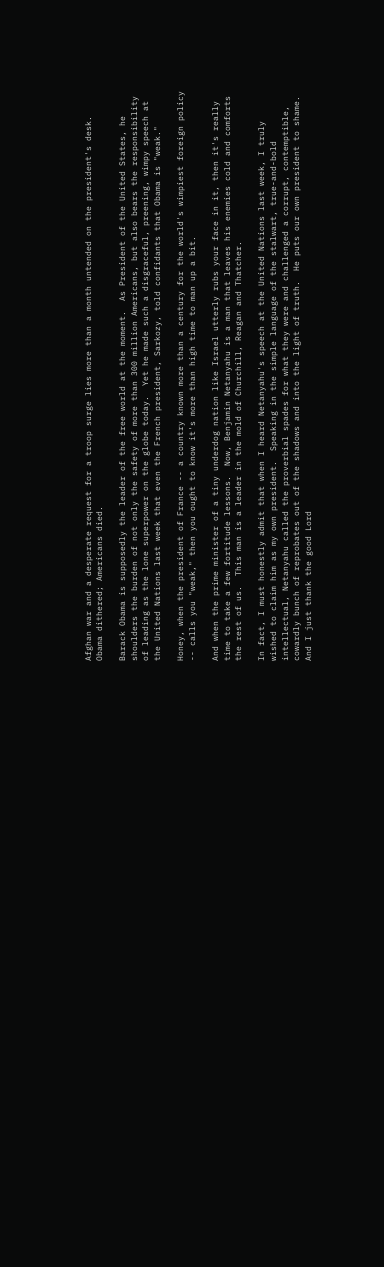Afghan war and a desperate request for a troop surge lies more than a month untended on the president's desk.  Obama dithered; Americans died.

Barack Obama is supposedly the leader of the free world at the moment.  As President of the United States, he shoulders the burden of not only the safety of more than 300 million Americans, but also bears the responsibility of leading as the lone superpower on the globe today.  Yet he made such a disgraceful, preening, wimpy speech at the United Nations last week that even the French president, Sarkozy, told confidants that Obama is "weak."

Honey, when the president of France -- a country known more than a century for the world's wimpiest foreign policy -- calls you "weak," then you ought to know it's more than high time to man up a bit.

And when the prime minister of a tiny underdog nation like Israel utterly rubs your face in it, then it's really time to take a few fortitude lessons.  Now, Benjamin Netanyahu is a man that leaves his enemies cold and comforts the rest of us.  This man is a leader in the mold of Churchill, Reagan and Thatcher.

In fact, I must honestly admit that when I heard Netanyahu's speech at the United Nations last week, I truly wished to claim him as my own president.  Speaking in the simple language of the stalwart, true-and-bold intellectual, Netanyahu called the proverbial spades for what they were and challenged a corrupt, contemptible, cowardly bunch of reprobates out of the shadows and into the light of truth.  He puts our own president to shame.  And I just thank the good Lord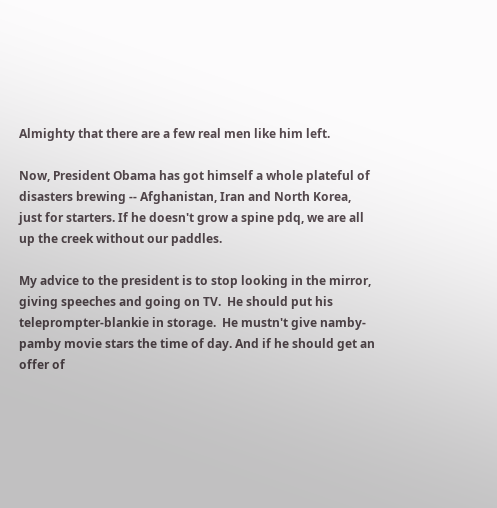Almighty that there are a few real men like him left.

Now, President Obama has got himself a whole plateful of disasters brewing -- Afghanistan, Iran and North Korea, just for starters. If he doesn't grow a spine pdq, we are all up the creek without our paddles.

My advice to the president is to stop looking in the mirror, giving speeches and going on TV.  He should put his teleprompter-blankie in storage.  He mustn't give namby-pamby movie stars the time of day. And if he should get an offer of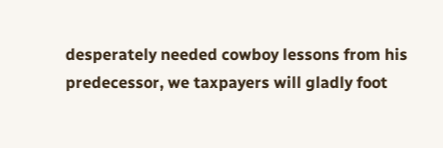desperately needed cowboy lessons from his predecessor, we taxpayers will gladly foot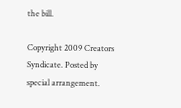the bill.

Copyright 2009 Creators Syndicate. Posted by special arrangement.